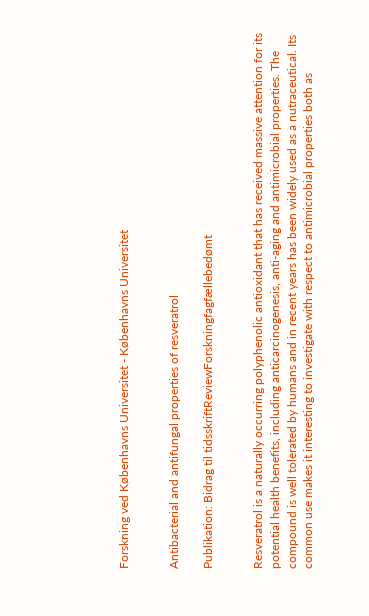Forskning ved Københavns Universitet - Københavns Universitet


Antibacterial and antifungal properties of resveratrol

Publikation: Bidrag til tidsskriftReviewForskningfagfællebedømt


Resveratrol is a naturally occurring polyphenolic antioxidant that has received massive attention for its potential health benefits, including anticarcinogenesis, anti-aging and antimicrobial properties. The compound is well tolerated by humans and in recent years has been widely used as a nutraceutical. Its common use makes it interesting to investigate with respect to antimicrobial properties both as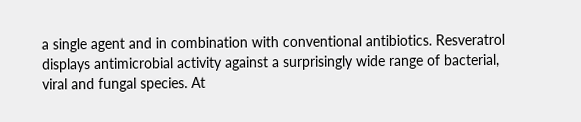a single agent and in combination with conventional antibiotics. Resveratrol displays antimicrobial activity against a surprisingly wide range of bacterial, viral and fungal species. At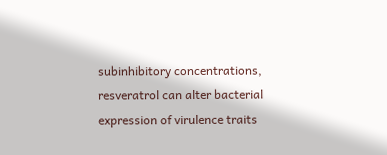subinhibitory concentrations, resveratrol can alter bacterial expression of virulence traits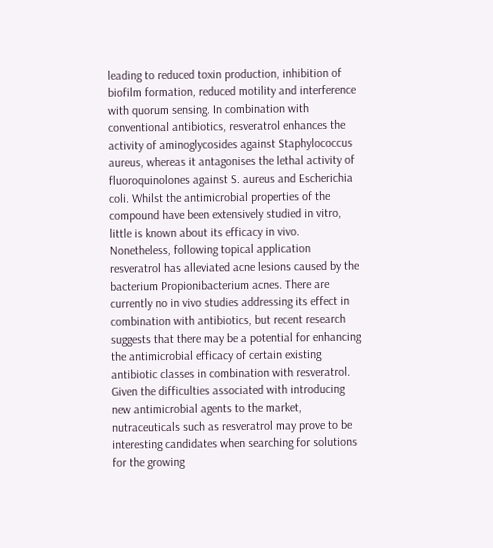leading to reduced toxin production, inhibition of biofilm formation, reduced motility and interference with quorum sensing. In combination with conventional antibiotics, resveratrol enhances the activity of aminoglycosides against Staphylococcus aureus, whereas it antagonises the lethal activity of fluoroquinolones against S. aureus and Escherichia coli. Whilst the antimicrobial properties of the compound have been extensively studied in vitro, little is known about its efficacy in vivo. Nonetheless, following topical application resveratrol has alleviated acne lesions caused by the bacterium Propionibacterium acnes. There are currently no in vivo studies addressing its effect in combination with antibiotics, but recent research suggests that there may be a potential for enhancing the antimicrobial efficacy of certain existing antibiotic classes in combination with resveratrol. Given the difficulties associated with introducing new antimicrobial agents to the market, nutraceuticals such as resveratrol may prove to be interesting candidates when searching for solutions for the growing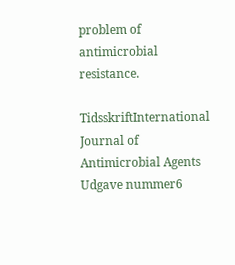problem of antimicrobial resistance.

TidsskriftInternational Journal of Antimicrobial Agents
Udgave nummer6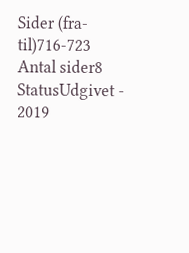Sider (fra-til)716-723
Antal sider8
StatusUdgivet - 2019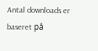Antal downloads er baseret på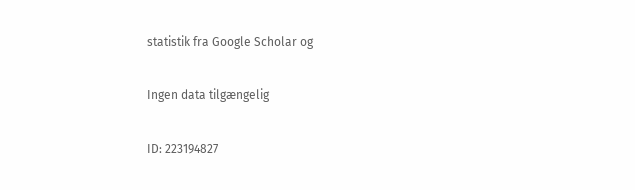statistik fra Google Scholar og

Ingen data tilgængelig

ID: 223194827